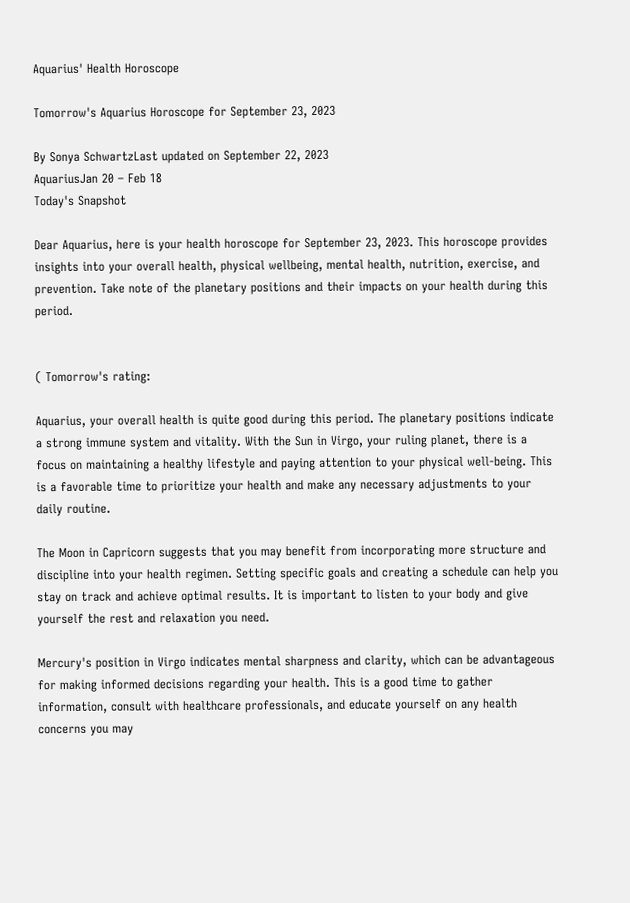Aquarius' Health Horoscope

Tomorrow's Aquarius Horoscope for September 23, 2023

By Sonya SchwartzLast updated on September 22, 2023
AquariusJan 20 – Feb 18
Today's Snapshot

Dear Aquarius, here is your health horoscope for September 23, 2023. This horoscope provides insights into your overall health, physical wellbeing, mental health, nutrition, exercise, and prevention. Take note of the planetary positions and their impacts on your health during this period.


( Tomorrow's rating:

Aquarius, your overall health is quite good during this period. The planetary positions indicate a strong immune system and vitality. With the Sun in Virgo, your ruling planet, there is a focus on maintaining a healthy lifestyle and paying attention to your physical well-being. This is a favorable time to prioritize your health and make any necessary adjustments to your daily routine.

The Moon in Capricorn suggests that you may benefit from incorporating more structure and discipline into your health regimen. Setting specific goals and creating a schedule can help you stay on track and achieve optimal results. It is important to listen to your body and give yourself the rest and relaxation you need.

Mercury's position in Virgo indicates mental sharpness and clarity, which can be advantageous for making informed decisions regarding your health. This is a good time to gather information, consult with healthcare professionals, and educate yourself on any health concerns you may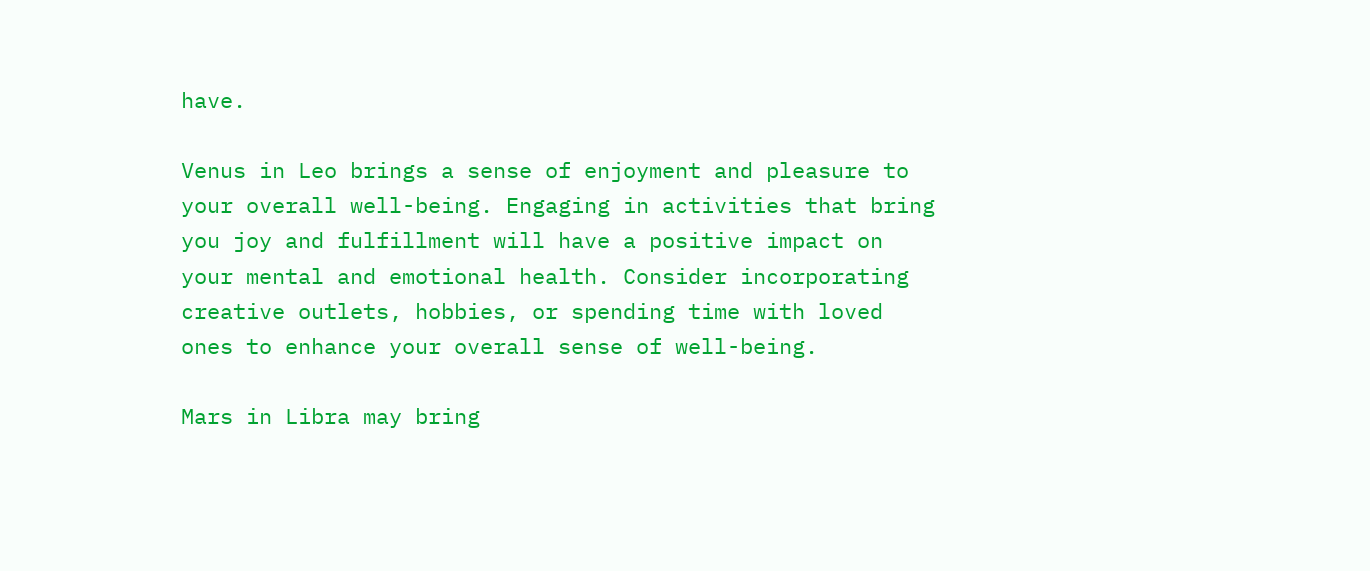have.

Venus in Leo brings a sense of enjoyment and pleasure to your overall well-being. Engaging in activities that bring you joy and fulfillment will have a positive impact on your mental and emotional health. Consider incorporating creative outlets, hobbies, or spending time with loved ones to enhance your overall sense of well-being.

Mars in Libra may bring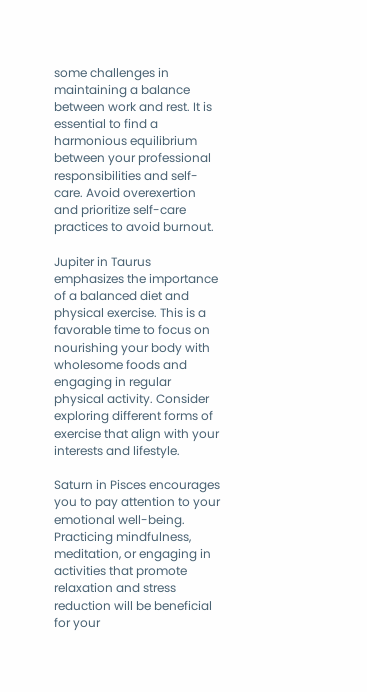some challenges in maintaining a balance between work and rest. It is essential to find a harmonious equilibrium between your professional responsibilities and self-care. Avoid overexertion and prioritize self-care practices to avoid burnout.

Jupiter in Taurus emphasizes the importance of a balanced diet and physical exercise. This is a favorable time to focus on nourishing your body with wholesome foods and engaging in regular physical activity. Consider exploring different forms of exercise that align with your interests and lifestyle.

Saturn in Pisces encourages you to pay attention to your emotional well-being. Practicing mindfulness, meditation, or engaging in activities that promote relaxation and stress reduction will be beneficial for your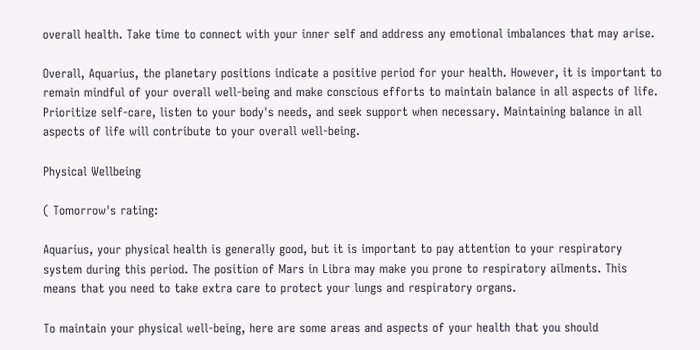overall health. Take time to connect with your inner self and address any emotional imbalances that may arise.

Overall, Aquarius, the planetary positions indicate a positive period for your health. However, it is important to remain mindful of your overall well-being and make conscious efforts to maintain balance in all aspects of life. Prioritize self-care, listen to your body's needs, and seek support when necessary. Maintaining balance in all aspects of life will contribute to your overall well-being.

Physical Wellbeing

( Tomorrow's rating:

Aquarius, your physical health is generally good, but it is important to pay attention to your respiratory system during this period. The position of Mars in Libra may make you prone to respiratory ailments. This means that you need to take extra care to protect your lungs and respiratory organs.

To maintain your physical well-being, here are some areas and aspects of your health that you should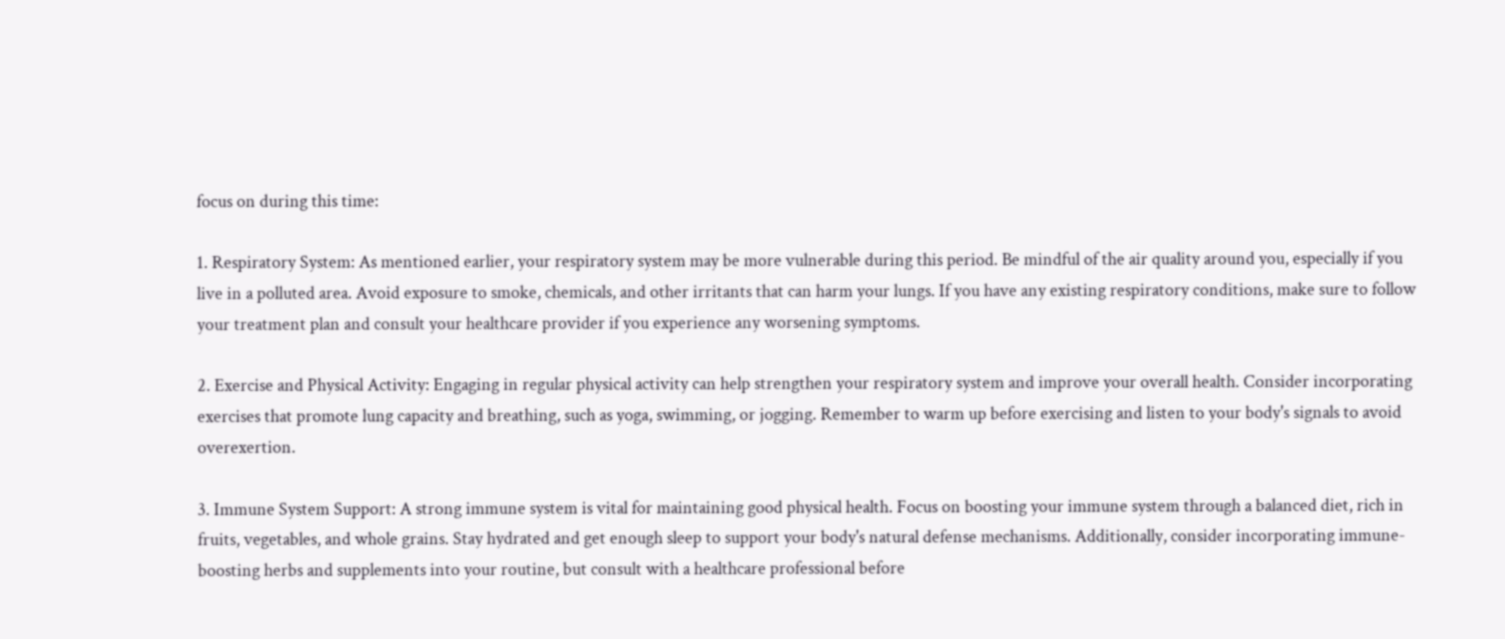focus on during this time:

1. Respiratory System: As mentioned earlier, your respiratory system may be more vulnerable during this period. Be mindful of the air quality around you, especially if you live in a polluted area. Avoid exposure to smoke, chemicals, and other irritants that can harm your lungs. If you have any existing respiratory conditions, make sure to follow your treatment plan and consult your healthcare provider if you experience any worsening symptoms.

2. Exercise and Physical Activity: Engaging in regular physical activity can help strengthen your respiratory system and improve your overall health. Consider incorporating exercises that promote lung capacity and breathing, such as yoga, swimming, or jogging. Remember to warm up before exercising and listen to your body's signals to avoid overexertion.

3. Immune System Support: A strong immune system is vital for maintaining good physical health. Focus on boosting your immune system through a balanced diet, rich in fruits, vegetables, and whole grains. Stay hydrated and get enough sleep to support your body's natural defense mechanisms. Additionally, consider incorporating immune-boosting herbs and supplements into your routine, but consult with a healthcare professional before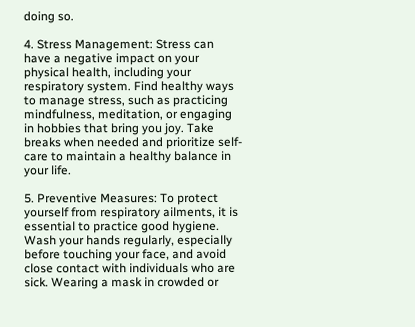doing so.

4. Stress Management: Stress can have a negative impact on your physical health, including your respiratory system. Find healthy ways to manage stress, such as practicing mindfulness, meditation, or engaging in hobbies that bring you joy. Take breaks when needed and prioritize self-care to maintain a healthy balance in your life.

5. Preventive Measures: To protect yourself from respiratory ailments, it is essential to practice good hygiene. Wash your hands regularly, especially before touching your face, and avoid close contact with individuals who are sick. Wearing a mask in crowded or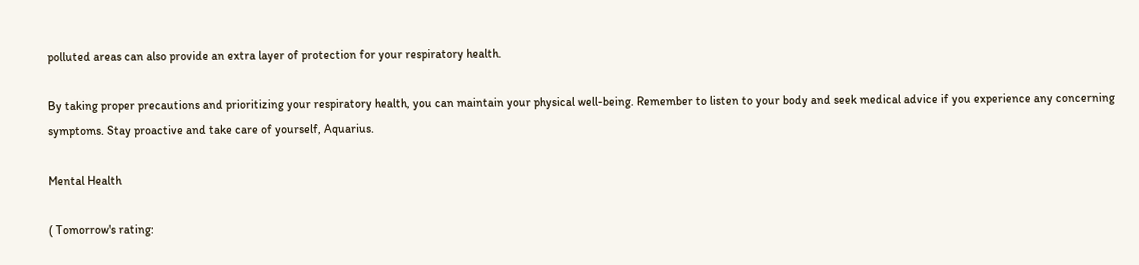polluted areas can also provide an extra layer of protection for your respiratory health.

By taking proper precautions and prioritizing your respiratory health, you can maintain your physical well-being. Remember to listen to your body and seek medical advice if you experience any concerning symptoms. Stay proactive and take care of yourself, Aquarius.

Mental Health

( Tomorrow's rating: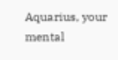Aquarius, your mental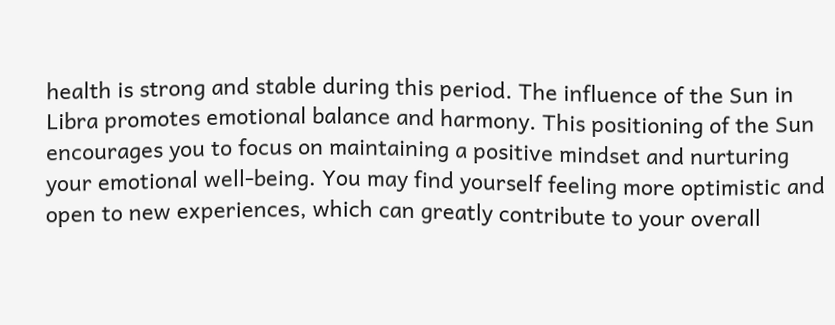health is strong and stable during this period. The influence of the Sun in Libra promotes emotional balance and harmony. This positioning of the Sun encourages you to focus on maintaining a positive mindset and nurturing your emotional well-being. You may find yourself feeling more optimistic and open to new experiences, which can greatly contribute to your overall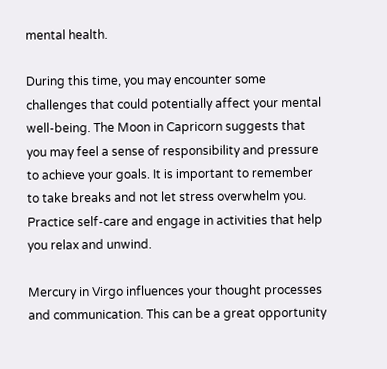mental health.

During this time, you may encounter some challenges that could potentially affect your mental well-being. The Moon in Capricorn suggests that you may feel a sense of responsibility and pressure to achieve your goals. It is important to remember to take breaks and not let stress overwhelm you. Practice self-care and engage in activities that help you relax and unwind.

Mercury in Virgo influences your thought processes and communication. This can be a great opportunity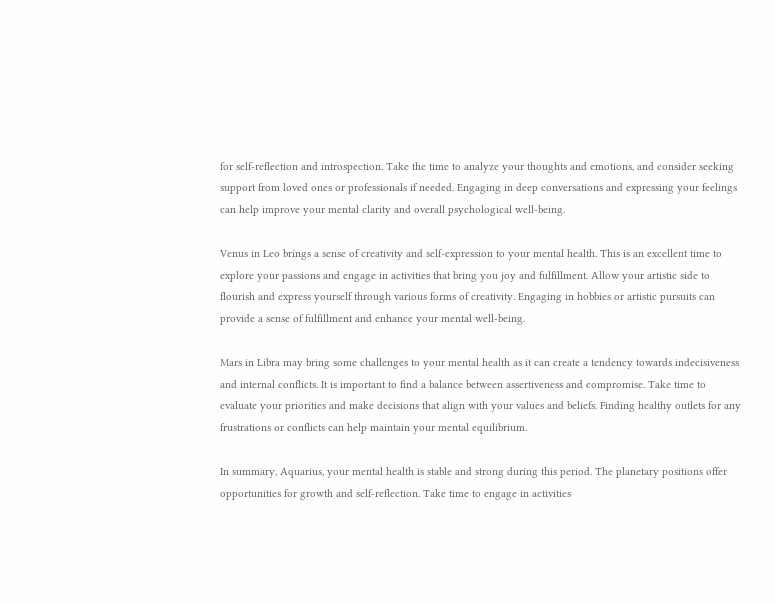for self-reflection and introspection. Take the time to analyze your thoughts and emotions, and consider seeking support from loved ones or professionals if needed. Engaging in deep conversations and expressing your feelings can help improve your mental clarity and overall psychological well-being.

Venus in Leo brings a sense of creativity and self-expression to your mental health. This is an excellent time to explore your passions and engage in activities that bring you joy and fulfillment. Allow your artistic side to flourish and express yourself through various forms of creativity. Engaging in hobbies or artistic pursuits can provide a sense of fulfillment and enhance your mental well-being.

Mars in Libra may bring some challenges to your mental health as it can create a tendency towards indecisiveness and internal conflicts. It is important to find a balance between assertiveness and compromise. Take time to evaluate your priorities and make decisions that align with your values and beliefs. Finding healthy outlets for any frustrations or conflicts can help maintain your mental equilibrium.

In summary, Aquarius, your mental health is stable and strong during this period. The planetary positions offer opportunities for growth and self-reflection. Take time to engage in activities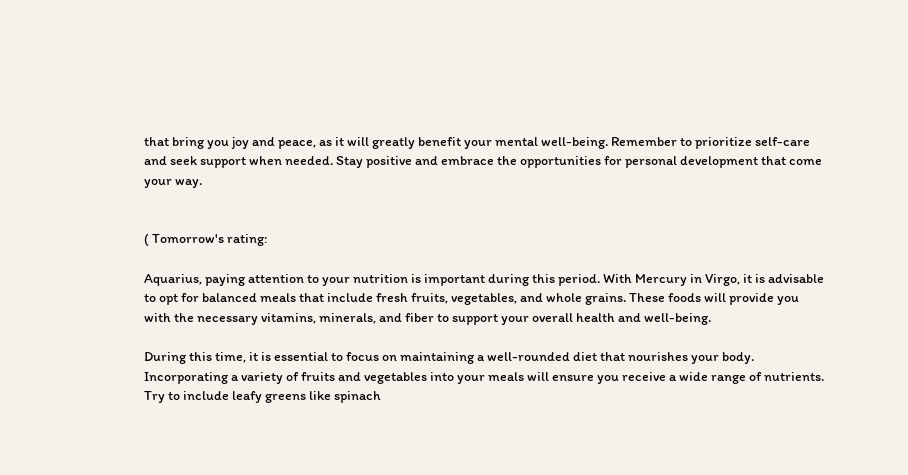that bring you joy and peace, as it will greatly benefit your mental well-being. Remember to prioritize self-care and seek support when needed. Stay positive and embrace the opportunities for personal development that come your way.


( Tomorrow's rating:

Aquarius, paying attention to your nutrition is important during this period. With Mercury in Virgo, it is advisable to opt for balanced meals that include fresh fruits, vegetables, and whole grains. These foods will provide you with the necessary vitamins, minerals, and fiber to support your overall health and well-being.

During this time, it is essential to focus on maintaining a well-rounded diet that nourishes your body. Incorporating a variety of fruits and vegetables into your meals will ensure you receive a wide range of nutrients. Try to include leafy greens like spinach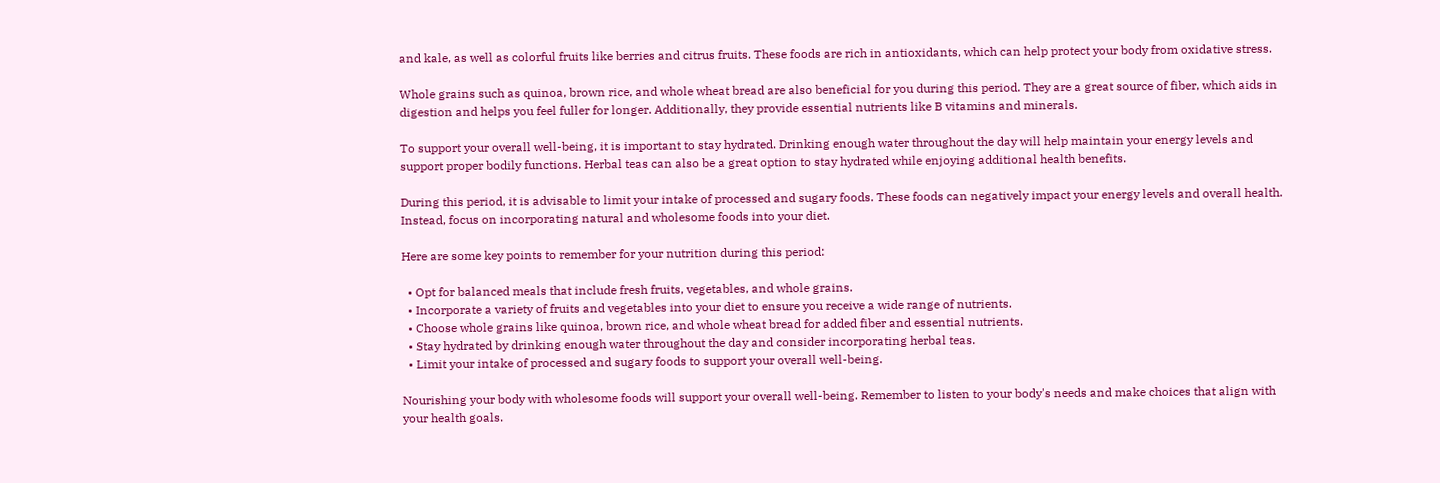and kale, as well as colorful fruits like berries and citrus fruits. These foods are rich in antioxidants, which can help protect your body from oxidative stress.

Whole grains such as quinoa, brown rice, and whole wheat bread are also beneficial for you during this period. They are a great source of fiber, which aids in digestion and helps you feel fuller for longer. Additionally, they provide essential nutrients like B vitamins and minerals.

To support your overall well-being, it is important to stay hydrated. Drinking enough water throughout the day will help maintain your energy levels and support proper bodily functions. Herbal teas can also be a great option to stay hydrated while enjoying additional health benefits.

During this period, it is advisable to limit your intake of processed and sugary foods. These foods can negatively impact your energy levels and overall health. Instead, focus on incorporating natural and wholesome foods into your diet.

Here are some key points to remember for your nutrition during this period:

  • Opt for balanced meals that include fresh fruits, vegetables, and whole grains.
  • Incorporate a variety of fruits and vegetables into your diet to ensure you receive a wide range of nutrients.
  • Choose whole grains like quinoa, brown rice, and whole wheat bread for added fiber and essential nutrients.
  • Stay hydrated by drinking enough water throughout the day and consider incorporating herbal teas.
  • Limit your intake of processed and sugary foods to support your overall well-being.

Nourishing your body with wholesome foods will support your overall well-being. Remember to listen to your body's needs and make choices that align with your health goals.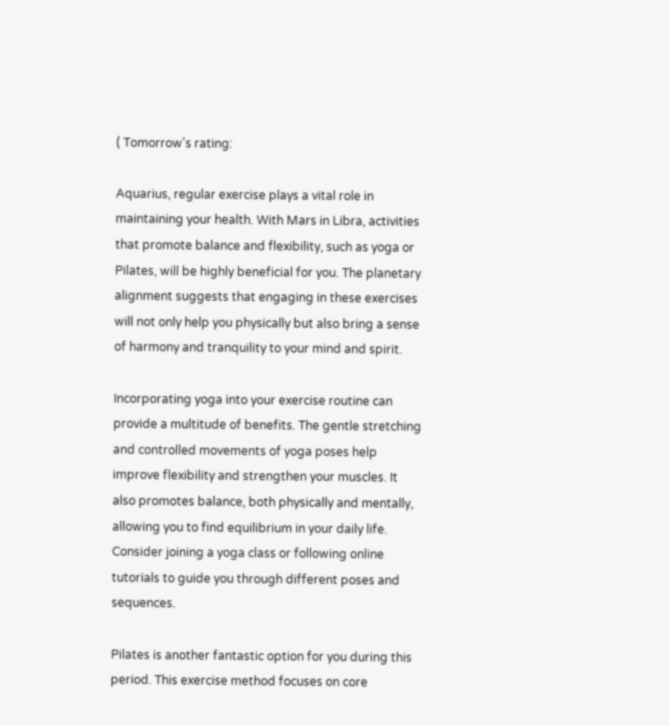( Tomorrow's rating:

Aquarius, regular exercise plays a vital role in maintaining your health. With Mars in Libra, activities that promote balance and flexibility, such as yoga or Pilates, will be highly beneficial for you. The planetary alignment suggests that engaging in these exercises will not only help you physically but also bring a sense of harmony and tranquility to your mind and spirit.

Incorporating yoga into your exercise routine can provide a multitude of benefits. The gentle stretching and controlled movements of yoga poses help improve flexibility and strengthen your muscles. It also promotes balance, both physically and mentally, allowing you to find equilibrium in your daily life. Consider joining a yoga class or following online tutorials to guide you through different poses and sequences.

Pilates is another fantastic option for you during this period. This exercise method focuses on core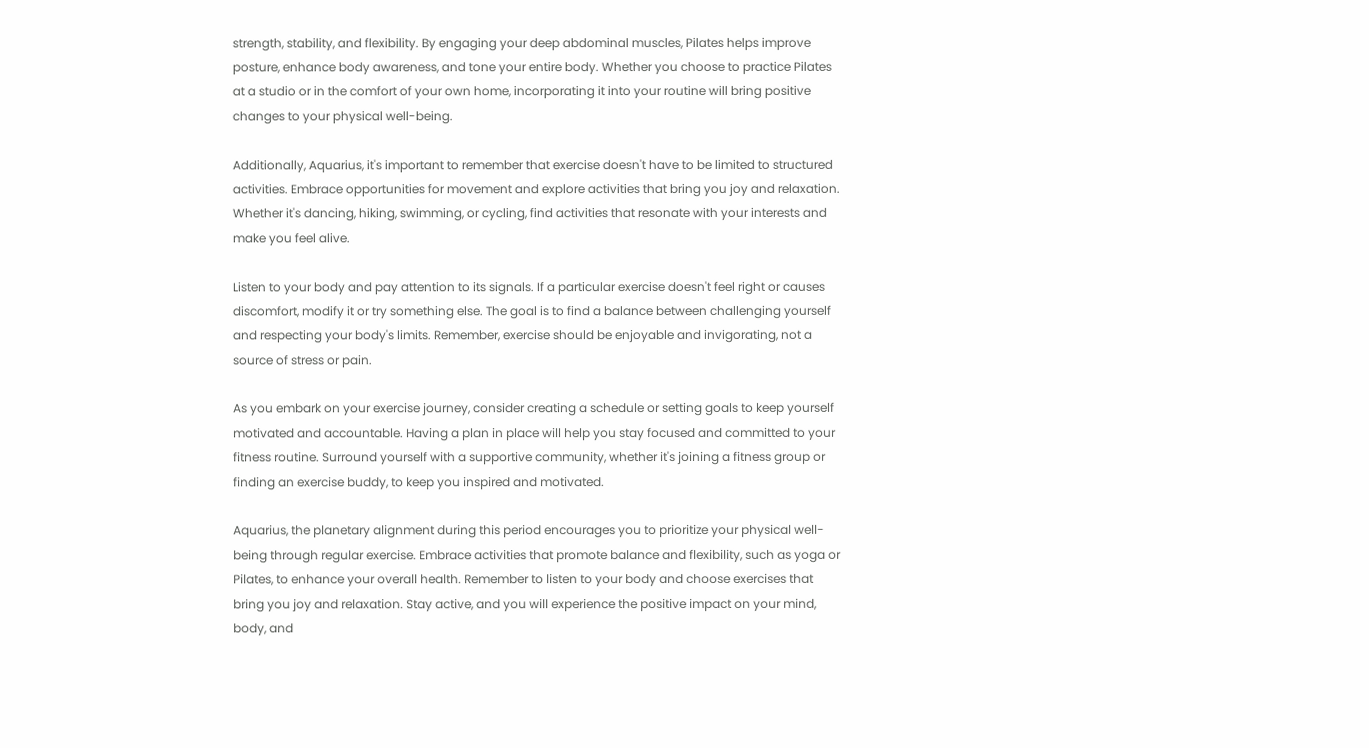strength, stability, and flexibility. By engaging your deep abdominal muscles, Pilates helps improve posture, enhance body awareness, and tone your entire body. Whether you choose to practice Pilates at a studio or in the comfort of your own home, incorporating it into your routine will bring positive changes to your physical well-being.

Additionally, Aquarius, it's important to remember that exercise doesn't have to be limited to structured activities. Embrace opportunities for movement and explore activities that bring you joy and relaxation. Whether it's dancing, hiking, swimming, or cycling, find activities that resonate with your interests and make you feel alive.

Listen to your body and pay attention to its signals. If a particular exercise doesn't feel right or causes discomfort, modify it or try something else. The goal is to find a balance between challenging yourself and respecting your body's limits. Remember, exercise should be enjoyable and invigorating, not a source of stress or pain.

As you embark on your exercise journey, consider creating a schedule or setting goals to keep yourself motivated and accountable. Having a plan in place will help you stay focused and committed to your fitness routine. Surround yourself with a supportive community, whether it's joining a fitness group or finding an exercise buddy, to keep you inspired and motivated.

Aquarius, the planetary alignment during this period encourages you to prioritize your physical well-being through regular exercise. Embrace activities that promote balance and flexibility, such as yoga or Pilates, to enhance your overall health. Remember to listen to your body and choose exercises that bring you joy and relaxation. Stay active, and you will experience the positive impact on your mind, body, and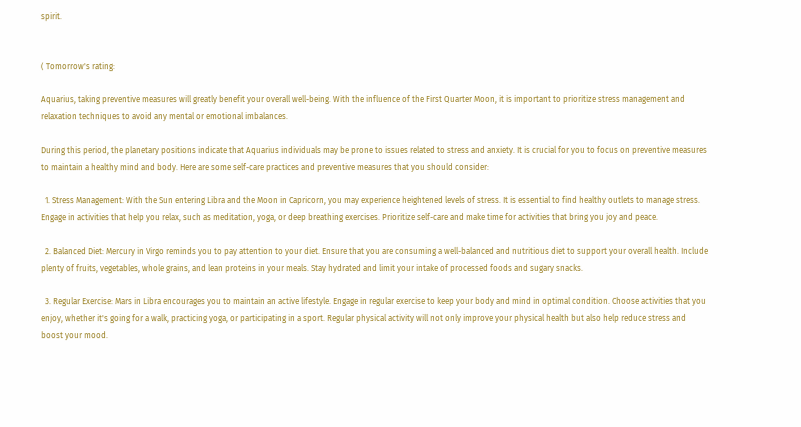spirit.


( Tomorrow's rating:

Aquarius, taking preventive measures will greatly benefit your overall well-being. With the influence of the First Quarter Moon, it is important to prioritize stress management and relaxation techniques to avoid any mental or emotional imbalances.

During this period, the planetary positions indicate that Aquarius individuals may be prone to issues related to stress and anxiety. It is crucial for you to focus on preventive measures to maintain a healthy mind and body. Here are some self-care practices and preventive measures that you should consider:

  1. Stress Management: With the Sun entering Libra and the Moon in Capricorn, you may experience heightened levels of stress. It is essential to find healthy outlets to manage stress. Engage in activities that help you relax, such as meditation, yoga, or deep breathing exercises. Prioritize self-care and make time for activities that bring you joy and peace.

  2. Balanced Diet: Mercury in Virgo reminds you to pay attention to your diet. Ensure that you are consuming a well-balanced and nutritious diet to support your overall health. Include plenty of fruits, vegetables, whole grains, and lean proteins in your meals. Stay hydrated and limit your intake of processed foods and sugary snacks.

  3. Regular Exercise: Mars in Libra encourages you to maintain an active lifestyle. Engage in regular exercise to keep your body and mind in optimal condition. Choose activities that you enjoy, whether it's going for a walk, practicing yoga, or participating in a sport. Regular physical activity will not only improve your physical health but also help reduce stress and boost your mood.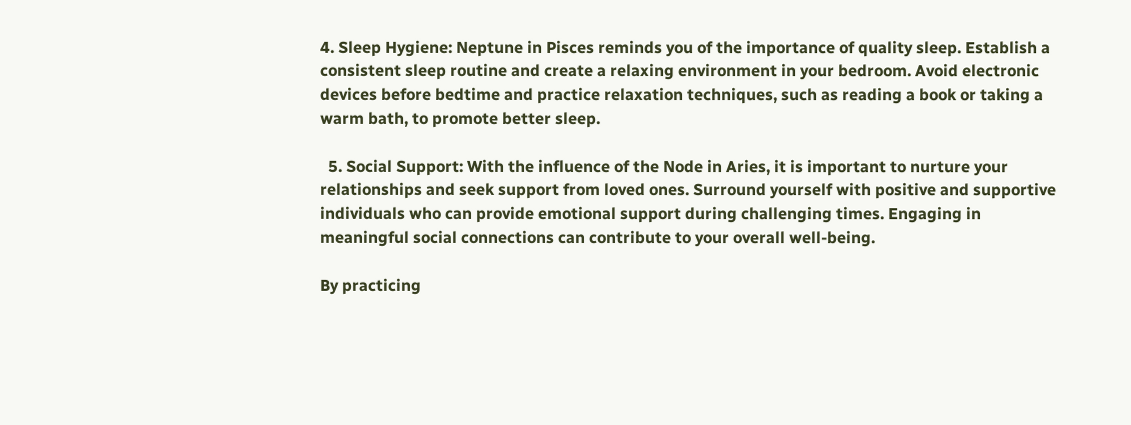4. Sleep Hygiene: Neptune in Pisces reminds you of the importance of quality sleep. Establish a consistent sleep routine and create a relaxing environment in your bedroom. Avoid electronic devices before bedtime and practice relaxation techniques, such as reading a book or taking a warm bath, to promote better sleep.

  5. Social Support: With the influence of the Node in Aries, it is important to nurture your relationships and seek support from loved ones. Surround yourself with positive and supportive individuals who can provide emotional support during challenging times. Engaging in meaningful social connections can contribute to your overall well-being.

By practicing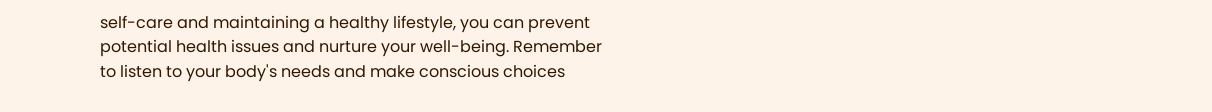self-care and maintaining a healthy lifestyle, you can prevent potential health issues and nurture your well-being. Remember to listen to your body's needs and make conscious choices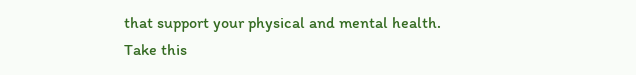that support your physical and mental health. Take this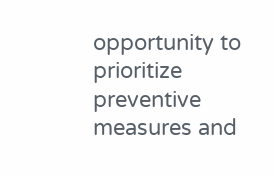opportunity to prioritize preventive measures and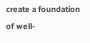create a foundation of well-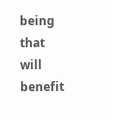being that will benefit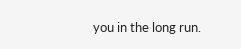you in the long run.